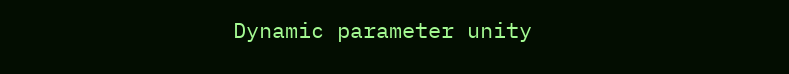Dynamic parameter unity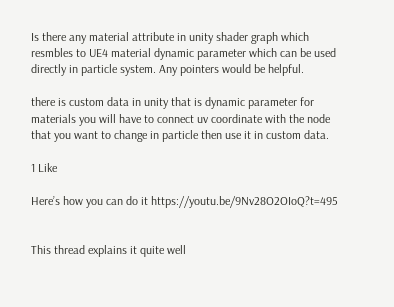Is there any material attribute in unity shader graph which resmbles to UE4 material dynamic parameter which can be used directly in particle system. Any pointers would be helpful.

there is custom data in unity that is dynamic parameter for materials you will have to connect uv coordinate with the node that you want to change in particle then use it in custom data.

1 Like

Here’s how you can do it https://youtu.be/9Nv28O2OIoQ?t=495


This thread explains it quite well